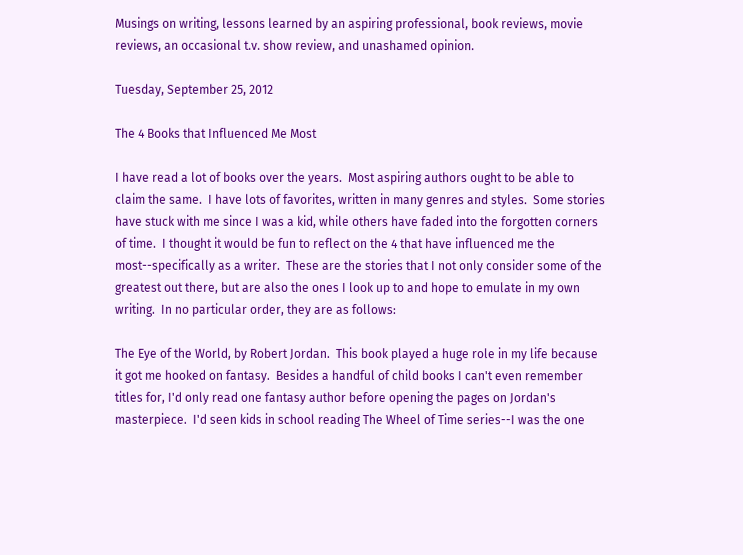Musings on writing, lessons learned by an aspiring professional, book reviews, movie reviews, an occasional t.v. show review, and unashamed opinion.

Tuesday, September 25, 2012

The 4 Books that Influenced Me Most

I have read a lot of books over the years.  Most aspiring authors ought to be able to claim the same.  I have lots of favorites, written in many genres and styles.  Some stories have stuck with me since I was a kid, while others have faded into the forgotten corners of time.  I thought it would be fun to reflect on the 4 that have influenced me the most--specifically as a writer.  These are the stories that I not only consider some of the greatest out there, but are also the ones I look up to and hope to emulate in my own writing.  In no particular order, they are as follows:

The Eye of the World, by Robert Jordan.  This book played a huge role in my life because it got me hooked on fantasy.  Besides a handful of child books I can't even remember titles for, I'd only read one fantasy author before opening the pages on Jordan's masterpiece.  I'd seen kids in school reading The Wheel of Time series--I was the one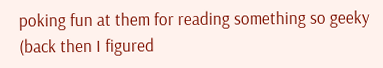poking fun at them for reading something so geeky (back then I figured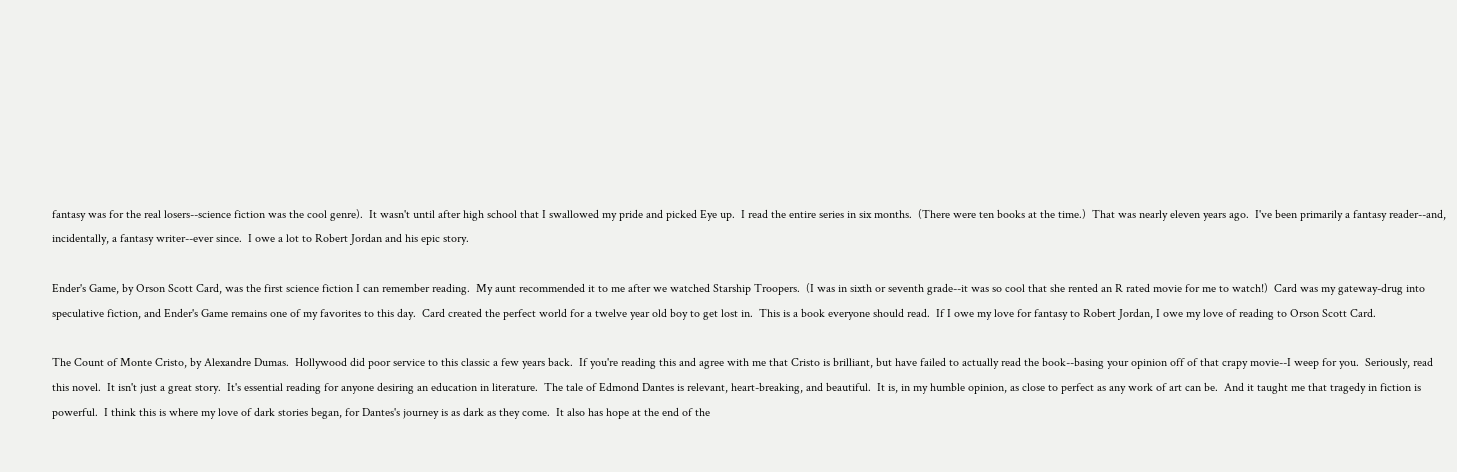fantasy was for the real losers--science fiction was the cool genre).  It wasn't until after high school that I swallowed my pride and picked Eye up.  I read the entire series in six months.  (There were ten books at the time.)  That was nearly eleven years ago.  I've been primarily a fantasy reader--and, incidentally, a fantasy writer--ever since.  I owe a lot to Robert Jordan and his epic story.

Ender's Game, by Orson Scott Card, was the first science fiction I can remember reading.  My aunt recommended it to me after we watched Starship Troopers.  (I was in sixth or seventh grade--it was so cool that she rented an R rated movie for me to watch!)  Card was my gateway-drug into speculative fiction, and Ender's Game remains one of my favorites to this day.  Card created the perfect world for a twelve year old boy to get lost in.  This is a book everyone should read.  If I owe my love for fantasy to Robert Jordan, I owe my love of reading to Orson Scott Card.

The Count of Monte Cristo, by Alexandre Dumas.  Hollywood did poor service to this classic a few years back.  If you're reading this and agree with me that Cristo is brilliant, but have failed to actually read the book--basing your opinion off of that crapy movie--I weep for you.  Seriously, read this novel.  It isn't just a great story.  It's essential reading for anyone desiring an education in literature.  The tale of Edmond Dantes is relevant, heart-breaking, and beautiful.  It is, in my humble opinion, as close to perfect as any work of art can be.  And it taught me that tragedy in fiction is powerful.  I think this is where my love of dark stories began, for Dantes's journey is as dark as they come.  It also has hope at the end of the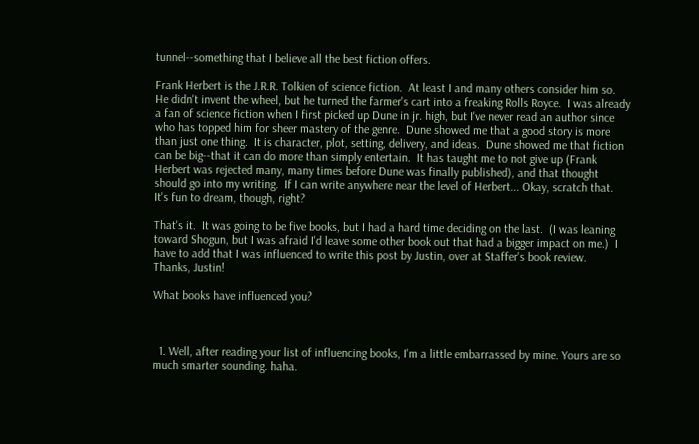tunnel--something that I believe all the best fiction offers.

Frank Herbert is the J.R.R. Tolkien of science fiction.  At least I and many others consider him so.  He didn't invent the wheel, but he turned the farmer's cart into a freaking Rolls Royce.  I was already a fan of science fiction when I first picked up Dune in jr. high, but I've never read an author since who has topped him for sheer mastery of the genre.  Dune showed me that a good story is more than just one thing.  It is character, plot, setting, delivery, and ideas.  Dune showed me that fiction can be big--that it can do more than simply entertain.  It has taught me to not give up (Frank Herbert was rejected many, many times before Dune was finally published), and that thought should go into my writing.  If I can write anywhere near the level of Herbert... Okay, scratch that.  It's fun to dream, though, right?

That's it.  It was going to be five books, but I had a hard time deciding on the last.  (I was leaning toward Shogun, but I was afraid I'd leave some other book out that had a bigger impact on me.)  I have to add that I was influenced to write this post by Justin, over at Staffer's book review.  Thanks, Justin!

What books have influenced you?



  1. Well, after reading your list of influencing books, I'm a little embarrassed by mine. Yours are so much smarter sounding. haha.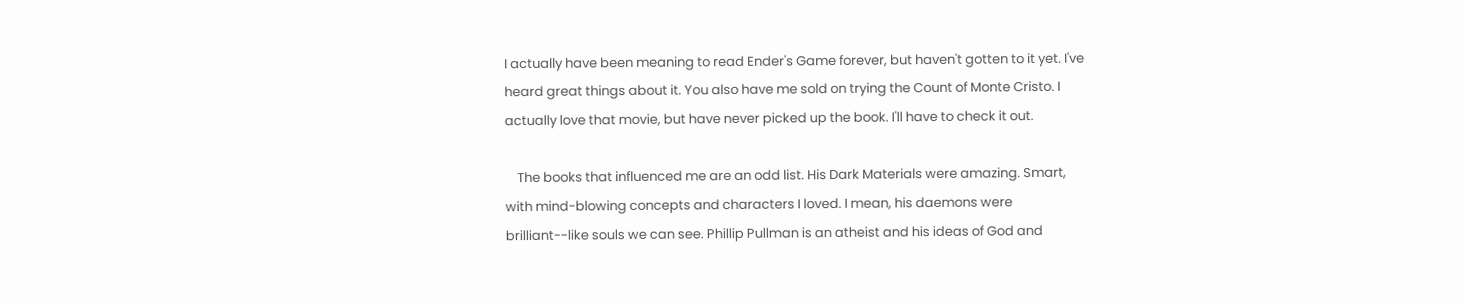I actually have been meaning to read Ender's Game forever, but haven't gotten to it yet. I've heard great things about it. You also have me sold on trying the Count of Monte Cristo. I actually love that movie, but have never picked up the book. I'll have to check it out.

    The books that influenced me are an odd list. His Dark Materials were amazing. Smart, with mind-blowing concepts and characters I loved. I mean, his daemons were brilliant--like souls we can see. Phillip Pullman is an atheist and his ideas of God and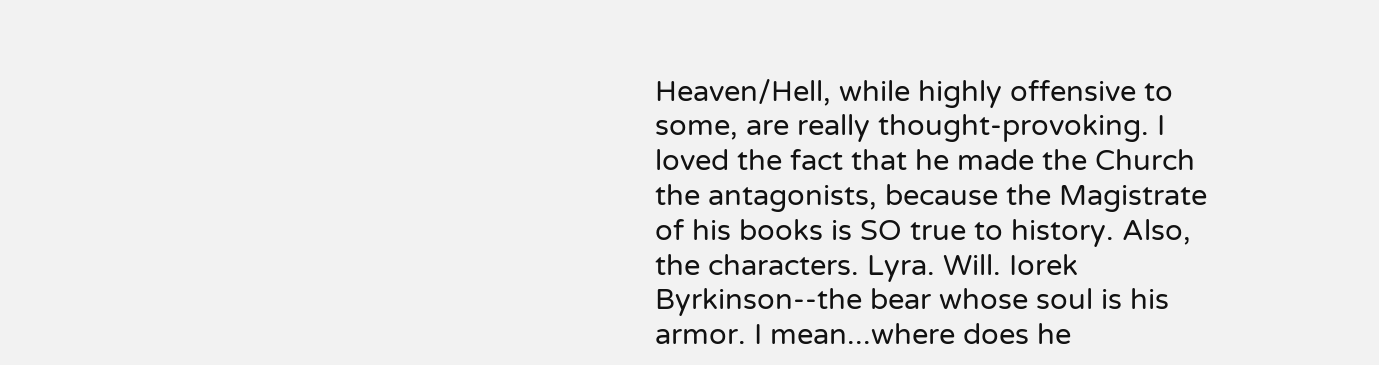Heaven/Hell, while highly offensive to some, are really thought-provoking. I loved the fact that he made the Church the antagonists, because the Magistrate of his books is SO true to history. Also, the characters. Lyra. Will. Iorek Byrkinson--the bear whose soul is his armor. I mean...where does he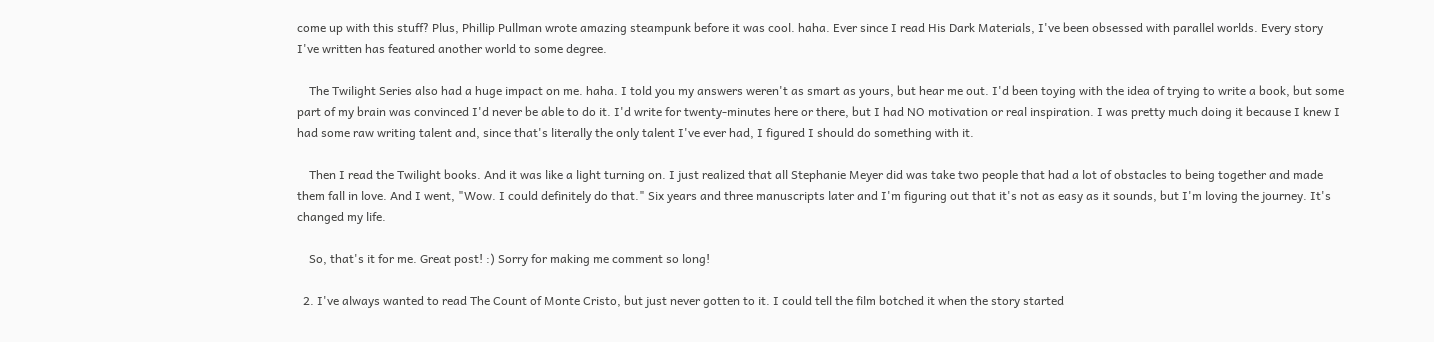come up with this stuff? Plus, Phillip Pullman wrote amazing steampunk before it was cool. haha. Ever since I read His Dark Materials, I've been obsessed with parallel worlds. Every story I've written has featured another world to some degree.

    The Twilight Series also had a huge impact on me. haha. I told you my answers weren't as smart as yours, but hear me out. I'd been toying with the idea of trying to write a book, but some part of my brain was convinced I'd never be able to do it. I'd write for twenty-minutes here or there, but I had NO motivation or real inspiration. I was pretty much doing it because I knew I had some raw writing talent and, since that's literally the only talent I've ever had, I figured I should do something with it.

    Then I read the Twilight books. And it was like a light turning on. I just realized that all Stephanie Meyer did was take two people that had a lot of obstacles to being together and made them fall in love. And I went, "Wow. I could definitely do that." Six years and three manuscripts later and I'm figuring out that it's not as easy as it sounds, but I'm loving the journey. It's changed my life.

    So, that's it for me. Great post! :) Sorry for making me comment so long!

  2. I've always wanted to read The Count of Monte Cristo, but just never gotten to it. I could tell the film botched it when the story started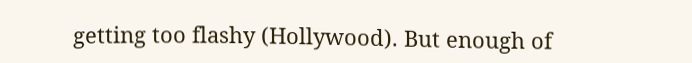getting too flashy (Hollywood). But enough of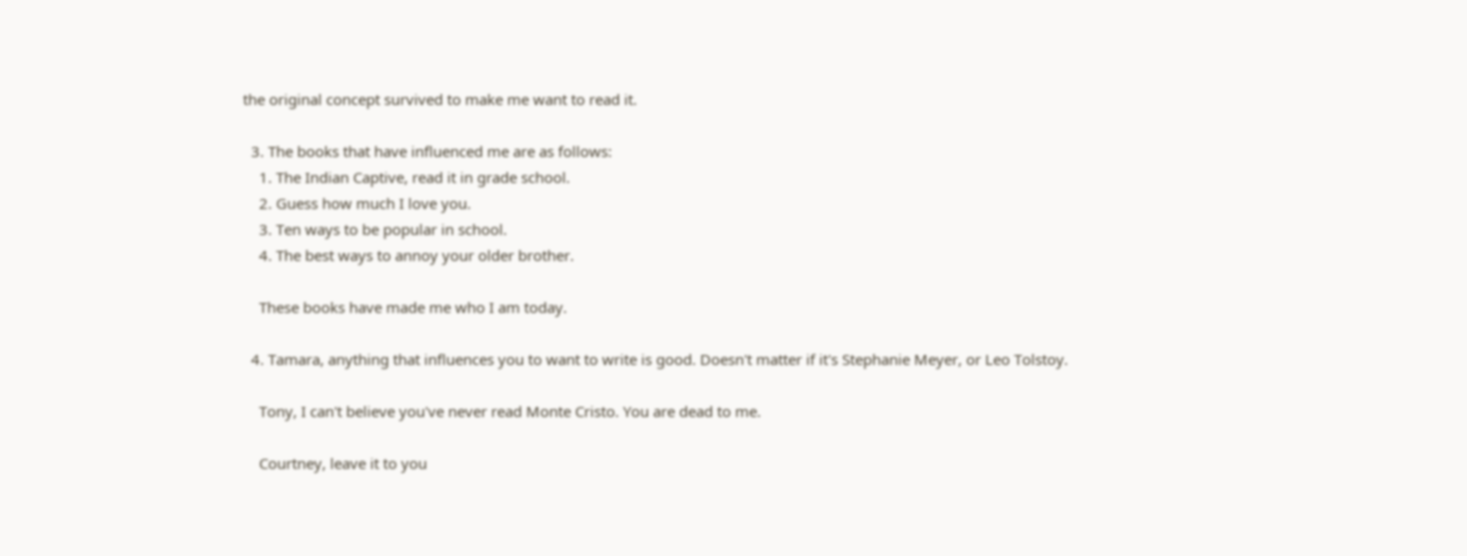the original concept survived to make me want to read it.

  3. The books that have influenced me are as follows:
    1. The Indian Captive, read it in grade school.
    2. Guess how much I love you.
    3. Ten ways to be popular in school.
    4. The best ways to annoy your older brother.

    These books have made me who I am today.

  4. Tamara, anything that influences you to want to write is good. Doesn't matter if it's Stephanie Meyer, or Leo Tolstoy.

    Tony, I can't believe you've never read Monte Cristo. You are dead to me.

    Courtney, leave it to you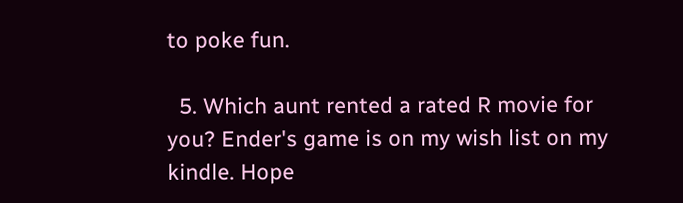to poke fun.

  5. Which aunt rented a rated R movie for you? Ender's game is on my wish list on my kindle. Hope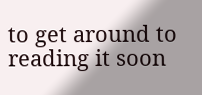to get around to reading it soon